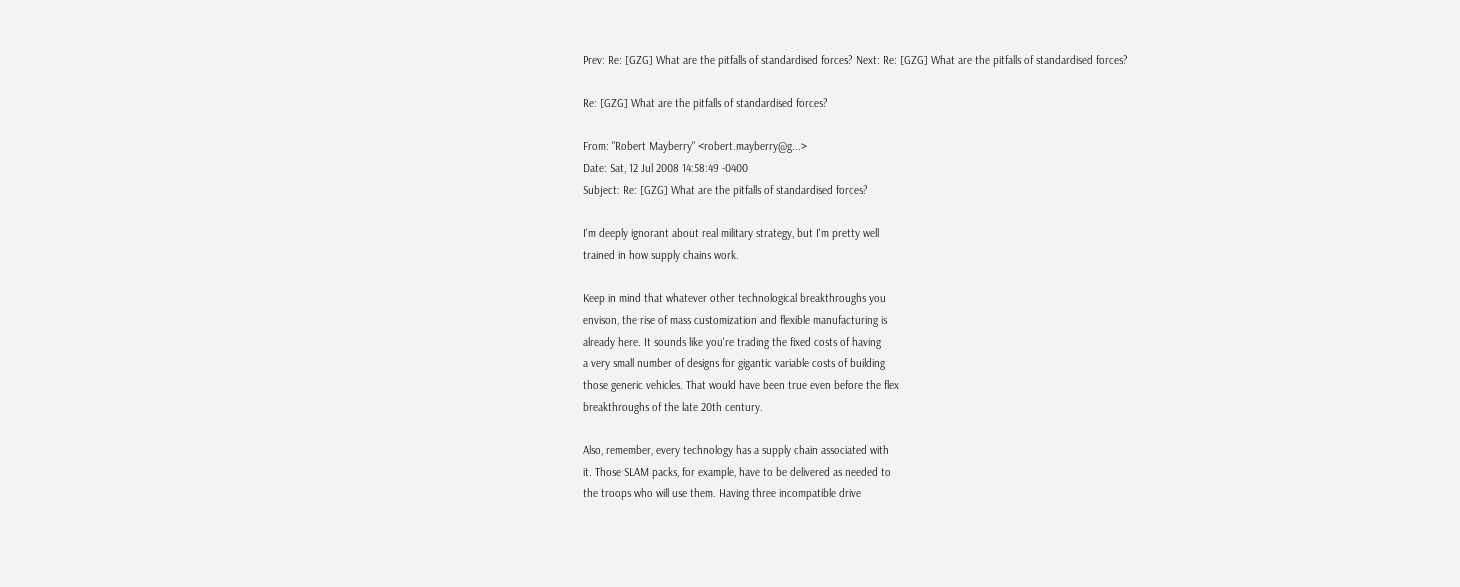Prev: Re: [GZG] What are the pitfalls of standardised forces? Next: Re: [GZG] What are the pitfalls of standardised forces?

Re: [GZG] What are the pitfalls of standardised forces?

From: "Robert Mayberry" <robert.mayberry@g...>
Date: Sat, 12 Jul 2008 14:58:49 -0400
Subject: Re: [GZG] What are the pitfalls of standardised forces?

I'm deeply ignorant about real military strategy, but I'm pretty well
trained in how supply chains work.

Keep in mind that whatever other technological breakthroughs you
envison, the rise of mass customization and flexible manufacturing is
already here. It sounds like you're trading the fixed costs of having
a very small number of designs for gigantic variable costs of building
those generic vehicles. That would have been true even before the flex
breakthroughs of the late 20th century.

Also, remember, every technology has a supply chain associated with
it. Those SLAM packs, for example, have to be delivered as needed to
the troops who will use them. Having three incompatible drive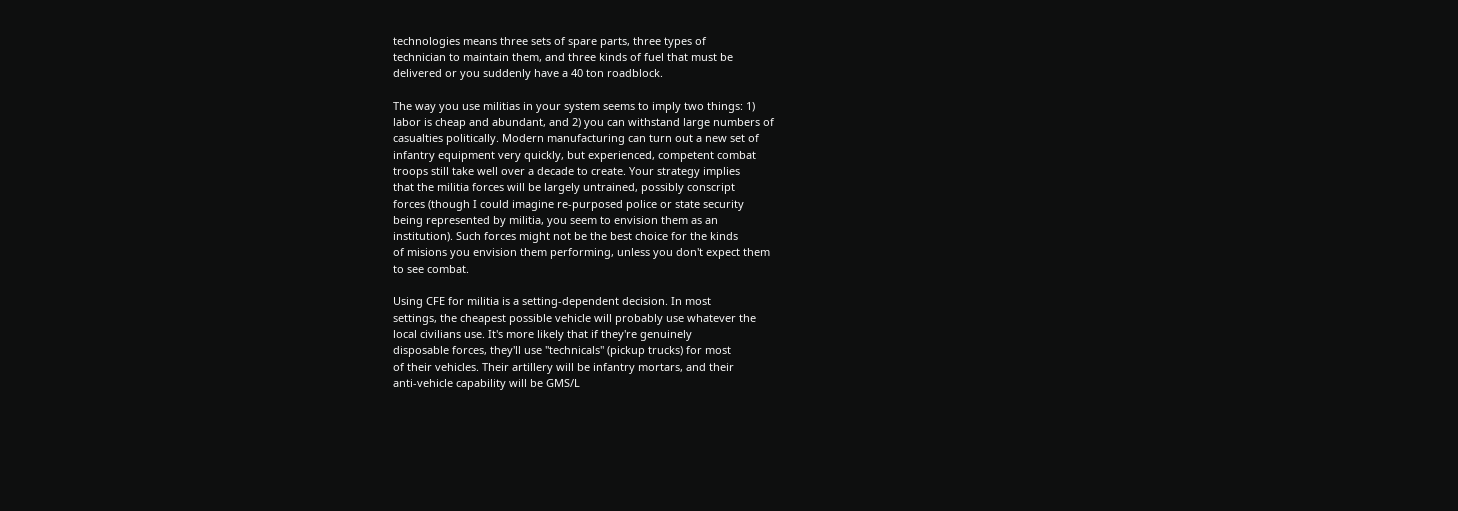technologies means three sets of spare parts, three types of
technician to maintain them, and three kinds of fuel that must be
delivered or you suddenly have a 40 ton roadblock.

The way you use militias in your system seems to imply two things: 1)
labor is cheap and abundant, and 2) you can withstand large numbers of
casualties politically. Modern manufacturing can turn out a new set of
infantry equipment very quickly, but experienced, competent combat
troops still take well over a decade to create. Your strategy implies
that the militia forces will be largely untrained, possibly conscript
forces (though I could imagine re-purposed police or state security
being represented by militia, you seem to envision them as an
institution). Such forces might not be the best choice for the kinds
of misions you envision them performing, unless you don't expect them
to see combat.

Using CFE for militia is a setting-dependent decision. In most
settings, the cheapest possible vehicle will probably use whatever the
local civilians use. It's more likely that if they're genuinely
disposable forces, they'll use "technicals" (pickup trucks) for most
of their vehicles. Their artillery will be infantry mortars, and their
anti-vehicle capability will be GMS/L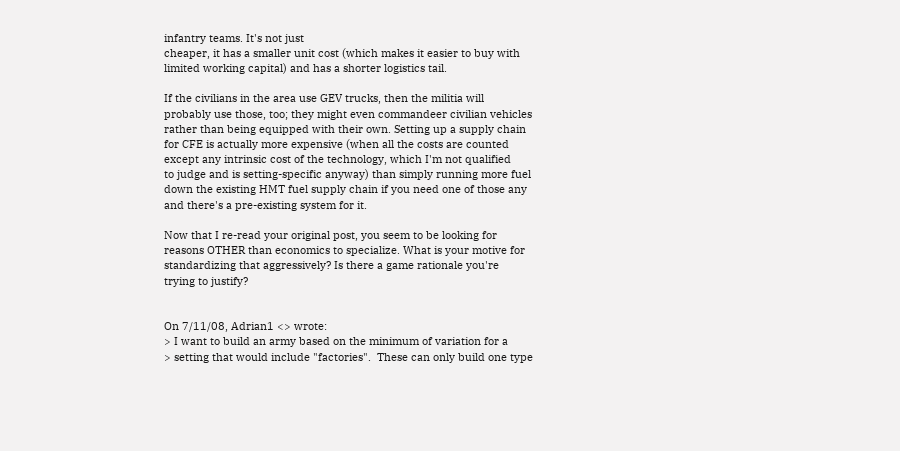infantry teams. It's not just
cheaper, it has a smaller unit cost (which makes it easier to buy with
limited working capital) and has a shorter logistics tail.

If the civilians in the area use GEV trucks, then the militia will
probably use those, too; they might even commandeer civilian vehicles
rather than being equipped with their own. Setting up a supply chain
for CFE is actually more expensive (when all the costs are counted
except any intrinsic cost of the technology, which I'm not qualified
to judge and is setting-specific anyway) than simply running more fuel
down the existing HMT fuel supply chain if you need one of those any
and there's a pre-existing system for it.

Now that I re-read your original post, you seem to be looking for
reasons OTHER than economics to specialize. What is your motive for
standardizing that aggressively? Is there a game rationale you're
trying to justify?


On 7/11/08, Adrian1 <> wrote:
> I want to build an army based on the minimum of variation for a
> setting that would include "factories".  These can only build one type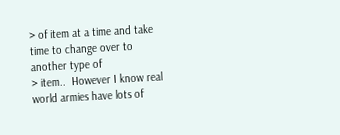> of item at a time and take time to change over to another type of
> item..  However I know real world armies have lots of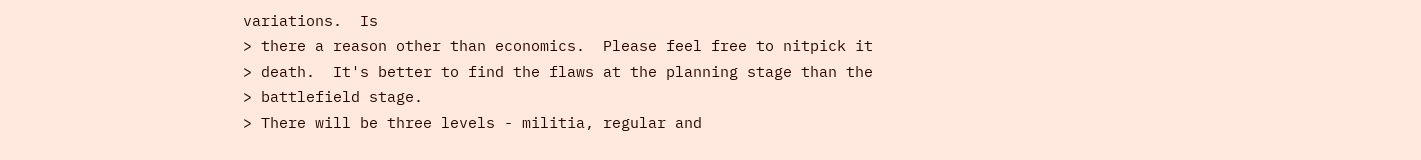variations.  Is
> there a reason other than economics.  Please feel free to nitpick it
> death.  It's better to find the flaws at the planning stage than the
> battlefield stage.
> There will be three levels - militia, regular and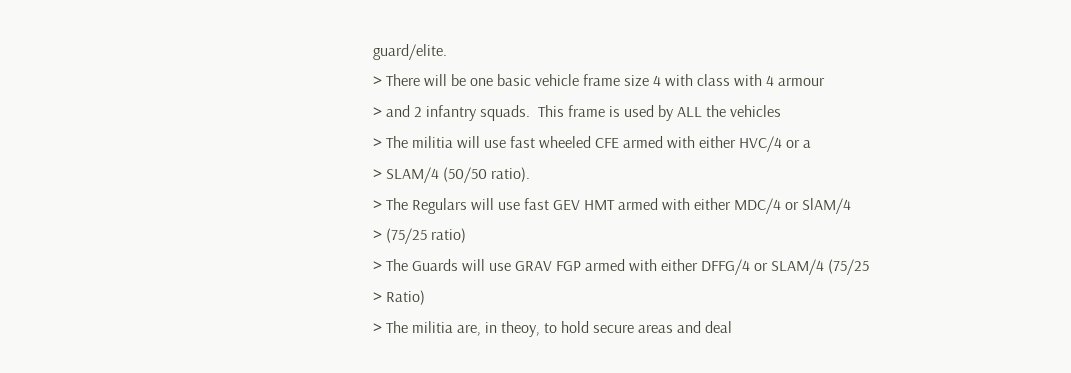guard/elite.
> There will be one basic vehicle frame size 4 with class with 4 armour
> and 2 infantry squads.  This frame is used by ALL the vehicles
> The militia will use fast wheeled CFE armed with either HVC/4 or a
> SLAM/4 (50/50 ratio).
> The Regulars will use fast GEV HMT armed with either MDC/4 or SlAM/4
> (75/25 ratio)
> The Guards will use GRAV FGP armed with either DFFG/4 or SLAM/4 (75/25
> Ratio)
> The militia are, in theoy, to hold secure areas and deal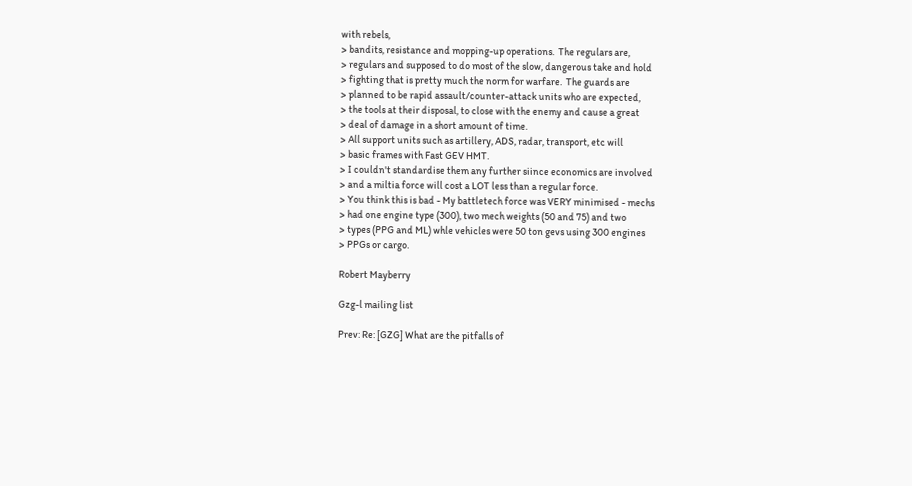with rebels,
> bandits, resistance and mopping-up operations.  The regulars are,
> regulars and supposed to do most of the slow, dangerous take and hold
> fighting that is pretty much the norm for warfare.  The guards are
> planned to be rapid assault/counter-attack units who are expected,
> the tools at their disposal, to close with the enemy and cause a great
> deal of damage in a short amount of time.
> All support units such as artillery, ADS, radar, transport, etc will
> basic frames with Fast GEV HMT.
> I couldn't standardise them any further siince economics are involved
> and a miltia force will cost a LOT less than a regular force.
> You think this is bad - My battletech force was VERY minimised - mechs
> had one engine type (300), two mech weights (50 and 75) and two
> types (PPG and ML) whle vehicles were 50 ton gevs using 300 engines
> PPGs or cargo.

Robert Mayberry

Gzg-l mailing list

Prev: Re: [GZG] What are the pitfalls of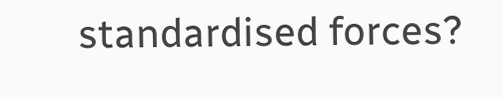standardised forces?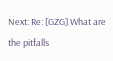Next: Re: [GZG] What are the pitfalls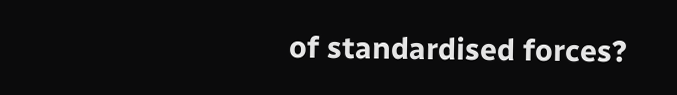of standardised forces?